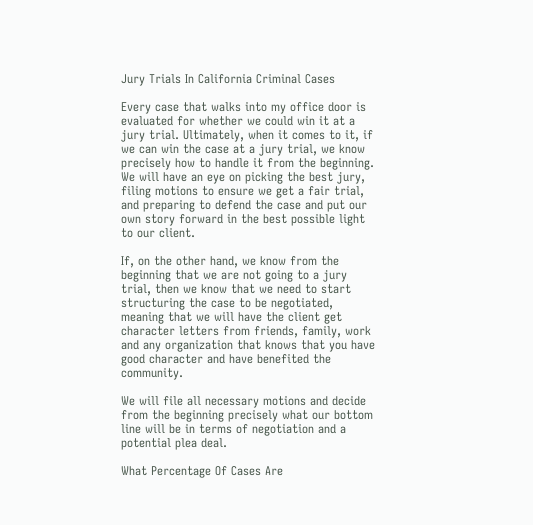Jury Trials In California Criminal Cases

Every case that walks into my office door is evaluated for whether we could win it at a jury trial. Ultimately, when it comes to it, if we can win the case at a jury trial, we know precisely how to handle it from the beginning. We will have an eye on picking the best jury, filing motions to ensure we get a fair trial, and preparing to defend the case and put our own story forward in the best possible light to our client.

If, on the other hand, we know from the beginning that we are not going to a jury trial, then we know that we need to start structuring the case to be negotiated, meaning that we will have the client get character letters from friends, family, work and any organization that knows that you have good character and have benefited the community.

We will file all necessary motions and decide from the beginning precisely what our bottom line will be in terms of negotiation and a potential plea deal.

What Percentage Of Cases Are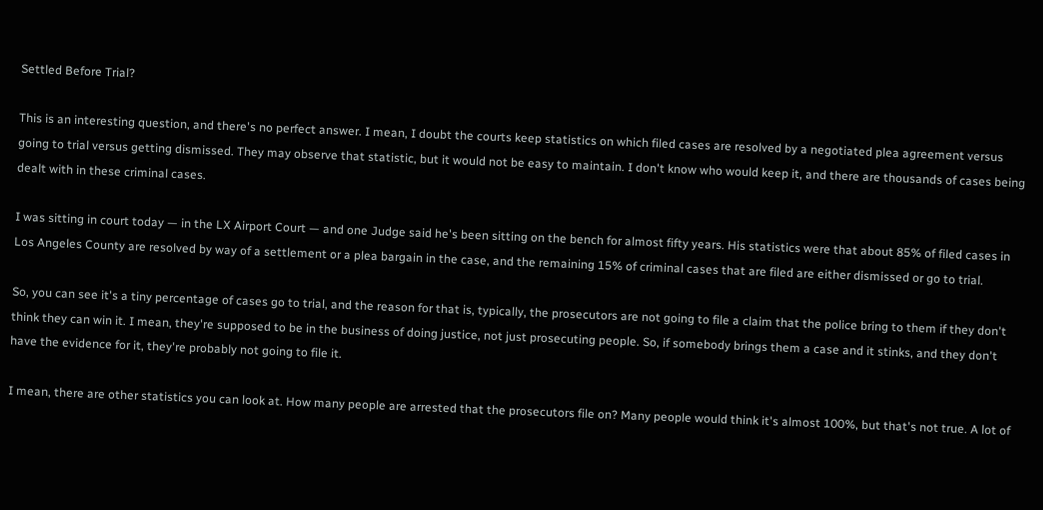Settled Before Trial?

This is an interesting question, and there's no perfect answer. I mean, I doubt the courts keep statistics on which filed cases are resolved by a negotiated plea agreement versus going to trial versus getting dismissed. They may observe that statistic, but it would not be easy to maintain. I don't know who would keep it, and there are thousands of cases being dealt with in these criminal cases.

I was sitting in court today — in the LX Airport Court — and one Judge said he's been sitting on the bench for almost fifty years. His statistics were that about 85% of filed cases in Los Angeles County are resolved by way of a settlement or a plea bargain in the case, and the remaining 15% of criminal cases that are filed are either dismissed or go to trial.

So, you can see it's a tiny percentage of cases go to trial, and the reason for that is, typically, the prosecutors are not going to file a claim that the police bring to them if they don't think they can win it. I mean, they're supposed to be in the business of doing justice, not just prosecuting people. So, if somebody brings them a case and it stinks, and they don't have the evidence for it, they're probably not going to file it.

I mean, there are other statistics you can look at. How many people are arrested that the prosecutors file on? Many people would think it's almost 100%, but that's not true. A lot of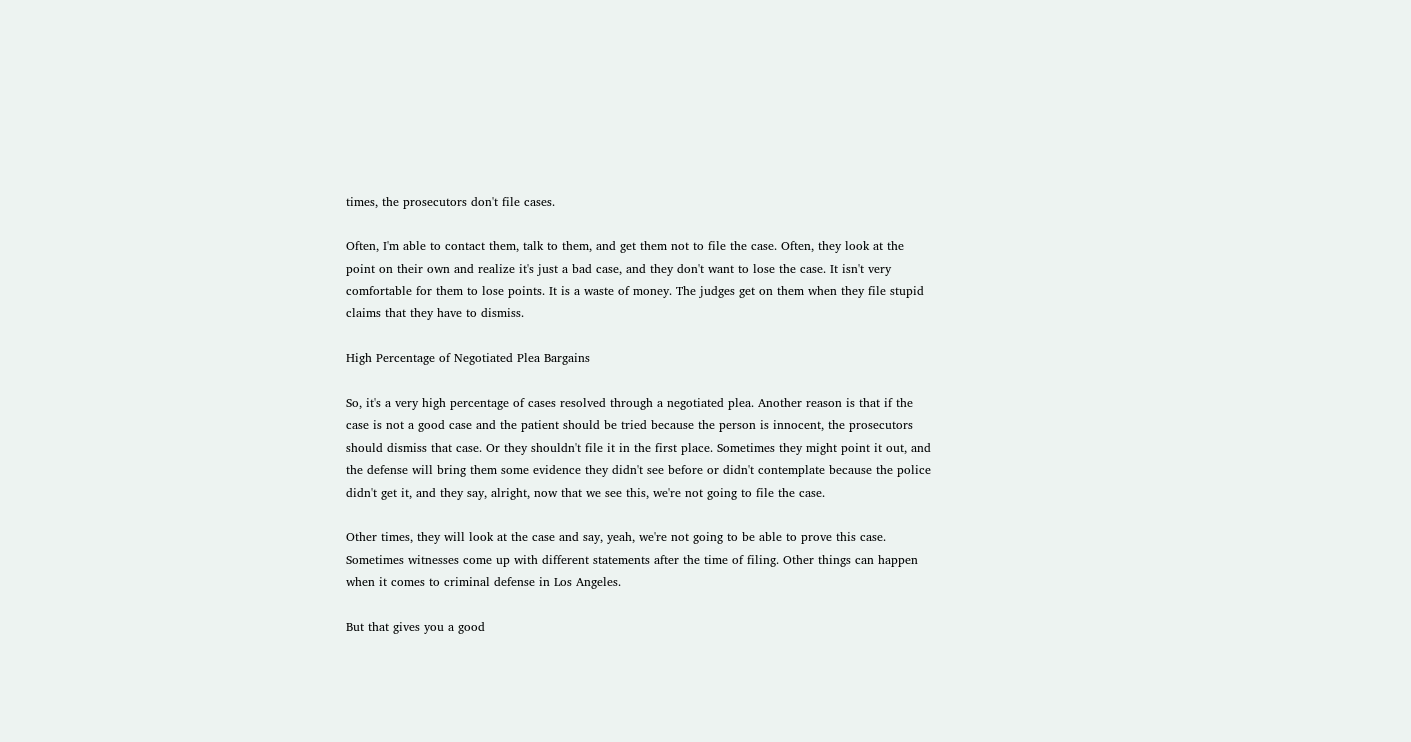times, the prosecutors don't file cases.

Often, I'm able to contact them, talk to them, and get them not to file the case. Often, they look at the point on their own and realize it's just a bad case, and they don't want to lose the case. It isn't very comfortable for them to lose points. It is a waste of money. The judges get on them when they file stupid claims that they have to dismiss.

High Percentage of Negotiated Plea Bargains

So, it's a very high percentage of cases resolved through a negotiated plea. Another reason is that if the case is not a good case and the patient should be tried because the person is innocent, the prosecutors should dismiss that case. Or they shouldn't file it in the first place. Sometimes they might point it out, and the defense will bring them some evidence they didn't see before or didn't contemplate because the police didn't get it, and they say, alright, now that we see this, we're not going to file the case.

Other times, they will look at the case and say, yeah, we're not going to be able to prove this case. Sometimes witnesses come up with different statements after the time of filing. Other things can happen when it comes to criminal defense in Los Angeles.

But that gives you a good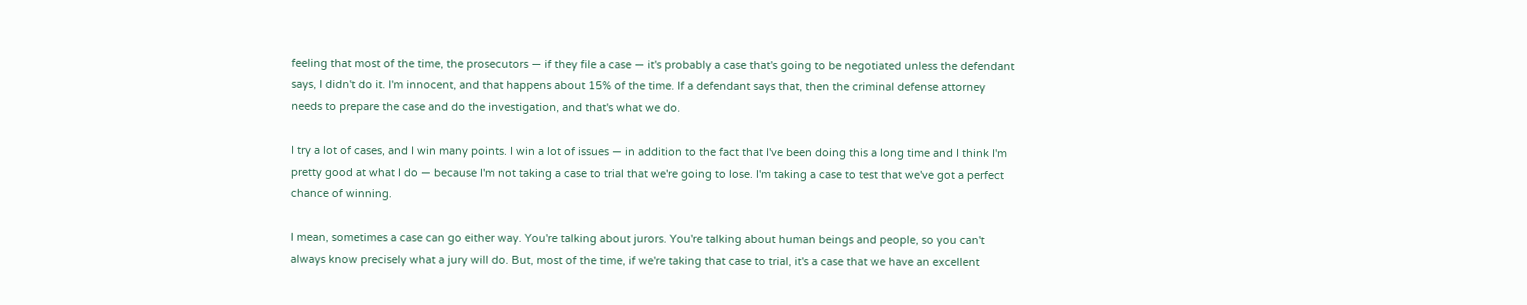feeling that most of the time, the prosecutors — if they file a case — it's probably a case that's going to be negotiated unless the defendant says, I didn't do it. I'm innocent, and that happens about 15% of the time. If a defendant says that, then the criminal defense attorney needs to prepare the case and do the investigation, and that's what we do.

I try a lot of cases, and I win many points. I win a lot of issues — in addition to the fact that I've been doing this a long time and I think I'm pretty good at what I do — because I'm not taking a case to trial that we're going to lose. I'm taking a case to test that we've got a perfect chance of winning.

I mean, sometimes a case can go either way. You're talking about jurors. You're talking about human beings and people, so you can't always know precisely what a jury will do. But, most of the time, if we're taking that case to trial, it's a case that we have an excellent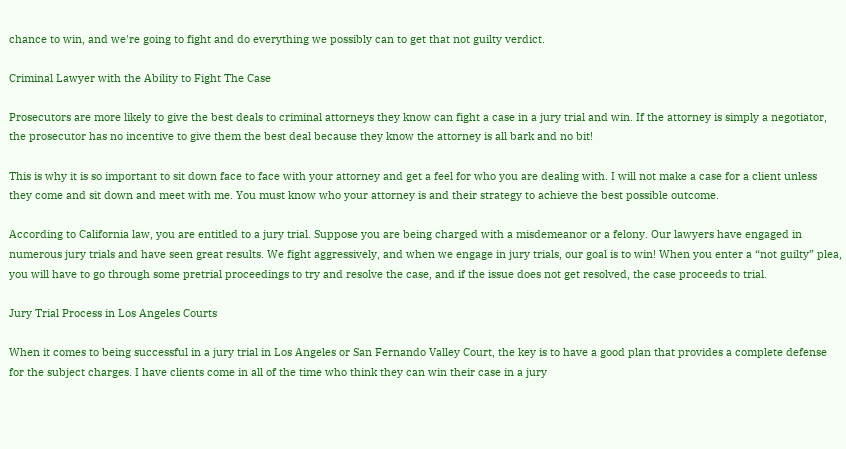chance to win, and we're going to fight and do everything we possibly can to get that not guilty verdict.

Criminal Lawyer with the Ability to Fight The Case

Prosecutors are more likely to give the best deals to criminal attorneys they know can fight a case in a jury trial and win. If the attorney is simply a negotiator, the prosecutor has no incentive to give them the best deal because they know the attorney is all bark and no bit!

This is why it is so important to sit down face to face with your attorney and get a feel for who you are dealing with. I will not make a case for a client unless they come and sit down and meet with me. You must know who your attorney is and their strategy to achieve the best possible outcome.

According to California law, you are entitled to a jury trial. Suppose you are being charged with a misdemeanor or a felony. Our lawyers have engaged in numerous jury trials and have seen great results. We fight aggressively, and when we engage in jury trials, our goal is to win! When you enter a “not guilty” plea, you will have to go through some pretrial proceedings to try and resolve the case, and if the issue does not get resolved, the case proceeds to trial.

Jury Trial Process in Los Angeles Courts

When it comes to being successful in a jury trial in Los Angeles or San Fernando Valley Court, the key is to have a good plan that provides a complete defense for the subject charges. I have clients come in all of the time who think they can win their case in a jury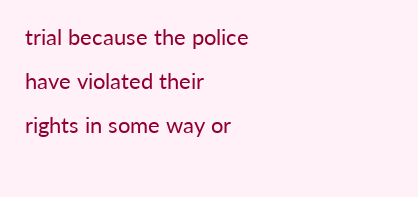trial because the police have violated their rights in some way or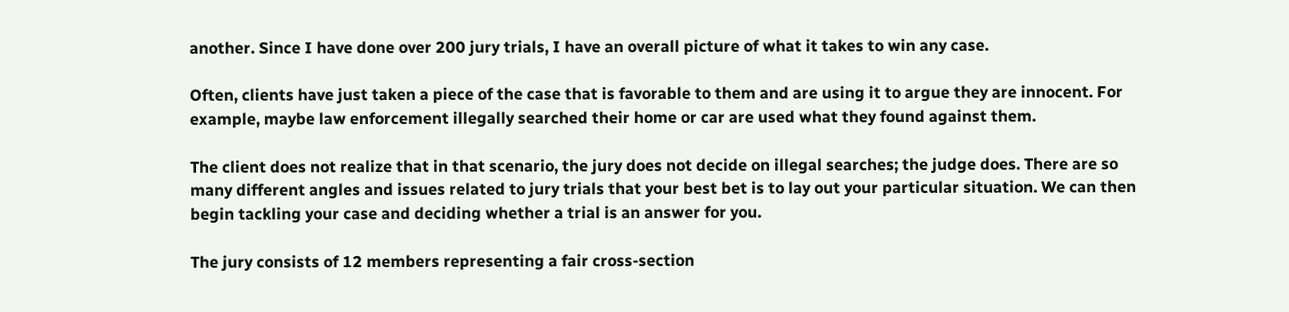another. Since I have done over 200 jury trials, I have an overall picture of what it takes to win any case.

Often, clients have just taken a piece of the case that is favorable to them and are using it to argue they are innocent. For example, maybe law enforcement illegally searched their home or car are used what they found against them.

The client does not realize that in that scenario, the jury does not decide on illegal searches; the judge does. There are so many different angles and issues related to jury trials that your best bet is to lay out your particular situation. We can then begin tackling your case and deciding whether a trial is an answer for you.

The jury consists of 12 members representing a fair cross-section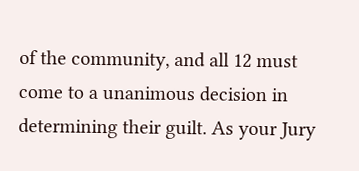of the community, and all 12 must come to a unanimous decision in determining their guilt. As your Jury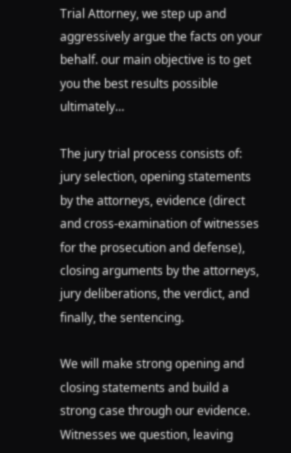Trial Attorney, we step up and aggressively argue the facts on your behalf. our main objective is to get you the best results possible ultimately…

The jury trial process consists of: jury selection, opening statements by the attorneys, evidence (direct and cross-examination of witnesses for the prosecution and defense), closing arguments by the attorneys, jury deliberations, the verdict, and finally, the sentencing.

We will make strong opening and closing statements and build a strong case through our evidence. Witnesses we question, leaving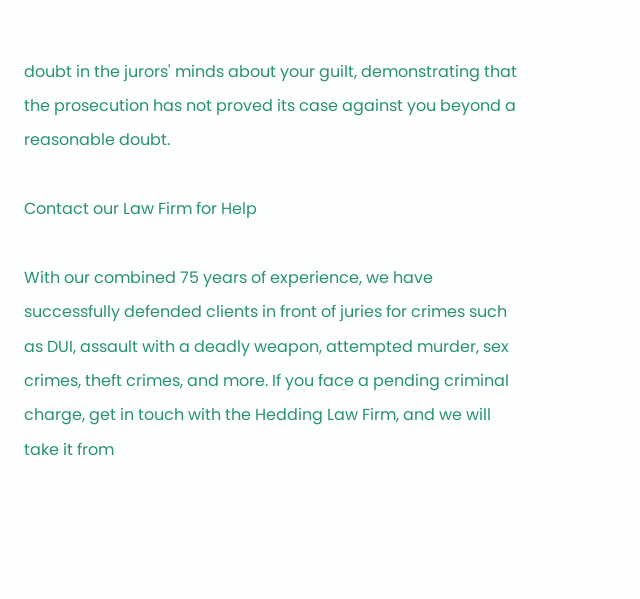doubt in the jurors' minds about your guilt, demonstrating that the prosecution has not proved its case against you beyond a reasonable doubt.

Contact our Law Firm for Help

With our combined 75 years of experience, we have successfully defended clients in front of juries for crimes such as DUI, assault with a deadly weapon, attempted murder, sex crimes, theft crimes, and more. If you face a pending criminal charge, get in touch with the Hedding Law Firm, and we will take it from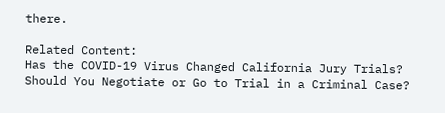there.

Related Content:
Has the COVID-19 Virus Changed California Jury Trials?
Should You Negotiate or Go to Trial in a Criminal Case?